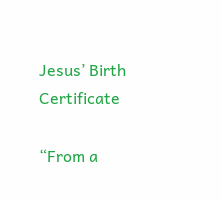Jesus’ Birth Certificate

“From a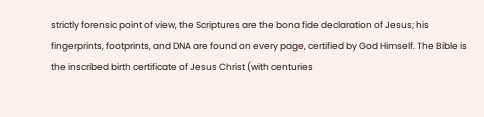strictly forensic point of view, the Scriptures are the bona fide declaration of Jesus; his fingerprints, footprints, and DNA are found on every page, certified by God Himself. The Bible is the inscribed birth certificate of Jesus Christ (with centuries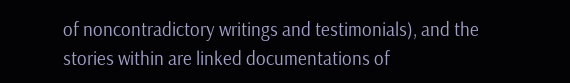of noncontradictory writings and testimonials), and the stories within are linked documentations of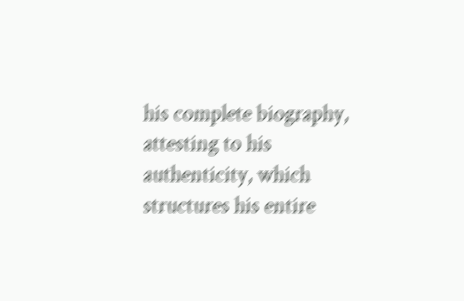his complete biography, attesting to his authenticity, which structures his entire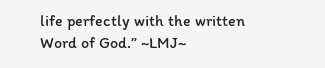life perfectly with the written Word of God.” ~LMJ~